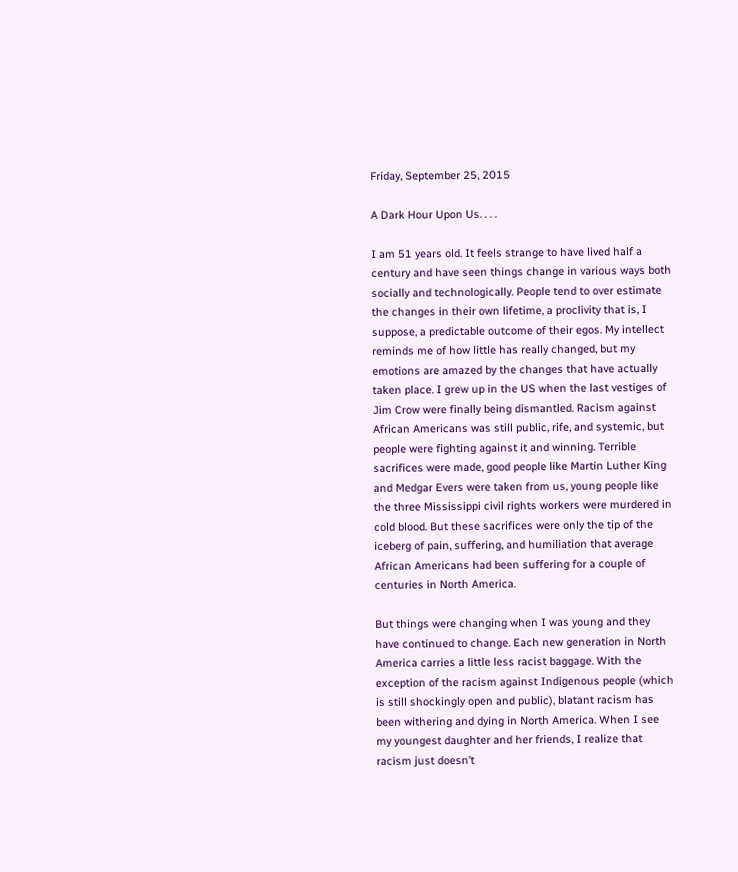Friday, September 25, 2015

A Dark Hour Upon Us. . . .

I am 51 years old. It feels strange to have lived half a century and have seen things change in various ways both socially and technologically. People tend to over estimate the changes in their own lifetime, a proclivity that is, I suppose, a predictable outcome of their egos. My intellect reminds me of how little has really changed, but my emotions are amazed by the changes that have actually taken place. I grew up in the US when the last vestiges of Jim Crow were finally being dismantled. Racism against African Americans was still public, rife, and systemic, but people were fighting against it and winning. Terrible sacrifices were made, good people like Martin Luther King and Medgar Evers were taken from us, young people like the three Mississippi civil rights workers were murdered in cold blood. But these sacrifices were only the tip of the iceberg of pain, suffering, and humiliation that average African Americans had been suffering for a couple of centuries in North America.

But things were changing when I was young and they have continued to change. Each new generation in North America carries a little less racist baggage. With the exception of the racism against Indigenous people (which is still shockingly open and public), blatant racism has been withering and dying in North America. When I see my youngest daughter and her friends, I realize that racism just doesn’t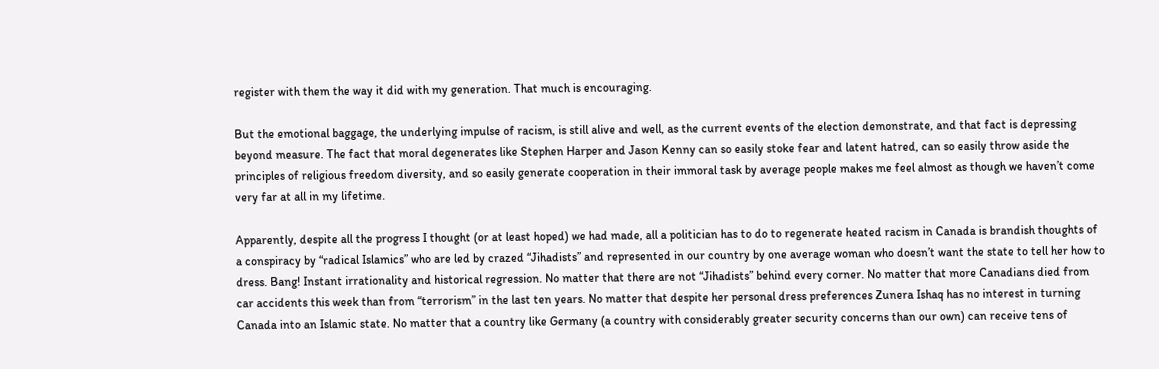register with them the way it did with my generation. That much is encouraging.

But the emotional baggage, the underlying impulse of racism, is still alive and well, as the current events of the election demonstrate, and that fact is depressing beyond measure. The fact that moral degenerates like Stephen Harper and Jason Kenny can so easily stoke fear and latent hatred, can so easily throw aside the principles of religious freedom diversity, and so easily generate cooperation in their immoral task by average people makes me feel almost as though we haven’t come very far at all in my lifetime.

Apparently, despite all the progress I thought (or at least hoped) we had made, all a politician has to do to regenerate heated racism in Canada is brandish thoughts of a conspiracy by “radical Islamics” who are led by crazed “Jihadists” and represented in our country by one average woman who doesn’t want the state to tell her how to dress. Bang! Instant irrationality and historical regression. No matter that there are not “Jihadists” behind every corner. No matter that more Canadians died from car accidents this week than from “terrorism” in the last ten years. No matter that despite her personal dress preferences Zunera Ishaq has no interest in turning Canada into an Islamic state. No matter that a country like Germany (a country with considerably greater security concerns than our own) can receive tens of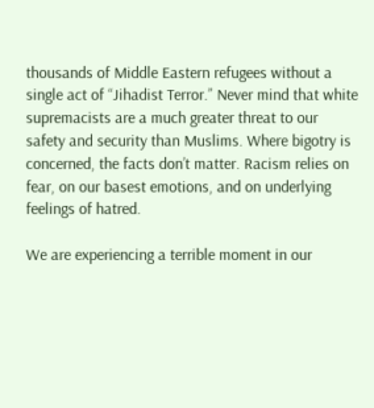thousands of Middle Eastern refugees without a single act of “Jihadist Terror.” Never mind that white supremacists are a much greater threat to our safety and security than Muslims. Where bigotry is concerned, the facts don’t matter. Racism relies on fear, on our basest emotions, and on underlying feelings of hatred.

We are experiencing a terrible moment in our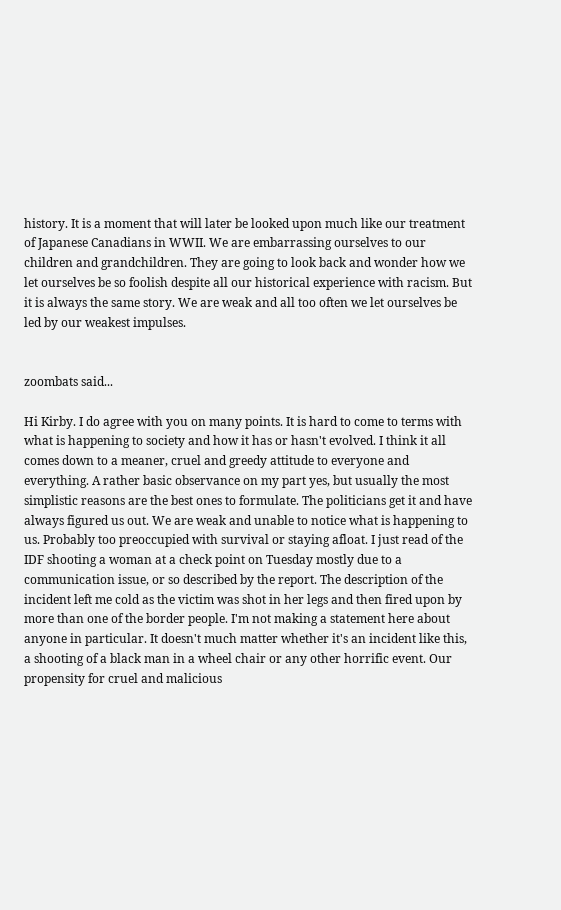history. It is a moment that will later be looked upon much like our treatment of Japanese Canadians in WWII. We are embarrassing ourselves to our children and grandchildren. They are going to look back and wonder how we let ourselves be so foolish despite all our historical experience with racism. But it is always the same story. We are weak and all too often we let ourselves be led by our weakest impulses.


zoombats said...

Hi Kirby. I do agree with you on many points. It is hard to come to terms with what is happening to society and how it has or hasn't evolved. I think it all comes down to a meaner, cruel and greedy attitude to everyone and everything. A rather basic observance on my part yes, but usually the most simplistic reasons are the best ones to formulate. The politicians get it and have always figured us out. We are weak and unable to notice what is happening to us. Probably too preoccupied with survival or staying afloat. I just read of the IDF shooting a woman at a check point on Tuesday mostly due to a communication issue, or so described by the report. The description of the incident left me cold as the victim was shot in her legs and then fired upon by more than one of the border people. I'm not making a statement here about anyone in particular. It doesn't much matter whether it's an incident like this, a shooting of a black man in a wheel chair or any other horrific event. Our propensity for cruel and malicious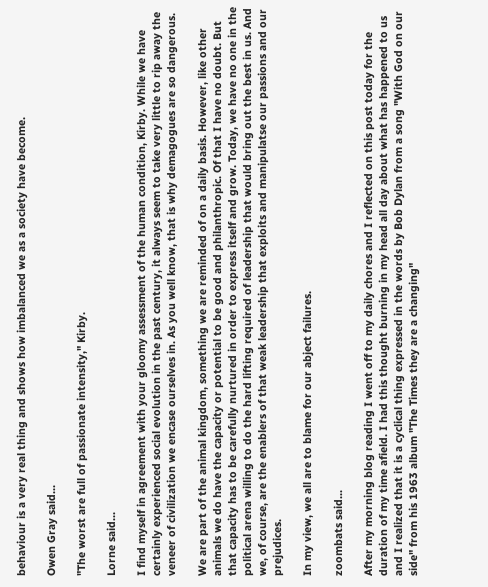behaviour is a very real thing and shows how imbalanced we as a society have become.

Owen Gray said...

"The worst are full of passionate intensity," Kirby.

Lorne said...

I find myself in agreement with your gloomy assessment of the human condition, Kirby. While we have certainly experienced social evolution in the past century, it always seem to take very little to rip away the veneer of civilization we encase ourselves in. As you well know, that is why demagogues are so dangerous.

We are part of the animal kingdom, something we are reminded of on a daily basis. However, like other animals we do have the capacity or potential to be good and philanthropic. Of that I have no doubt. But that capacity has to be carefully nurtured in order to express itself and grow. Today, we have no one in the political arena willing to do the hard lifting required of leadership that would bring out the best in us. And we, of course, are the enablers of that weak leadership that exploits and manipulatse our passions and our prejudices.

In my view, we all are to blame for our abject failures.

zoombats said...

After my morning blog reading I went off to my daily chores and I reflected on this post today for the duration of my time afield. I had this thought burning in my head all day about what has happened to us and I realized that it is a cyclical thing expressed in the words by Bob Dylan from a song "With God on our side" from his 1963 album "The Times they are a changing"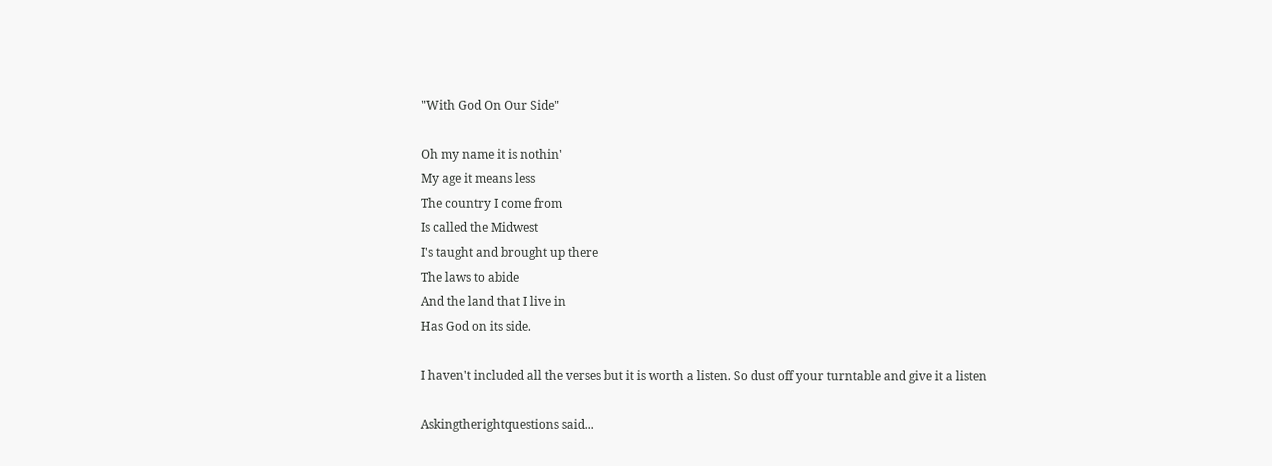"With God On Our Side"

Oh my name it is nothin'
My age it means less
The country I come from
Is called the Midwest
I's taught and brought up there
The laws to abide
And the land that I live in
Has God on its side.

I haven't included all the verses but it is worth a listen. So dust off your turntable and give it a listen

Askingtherightquestions said...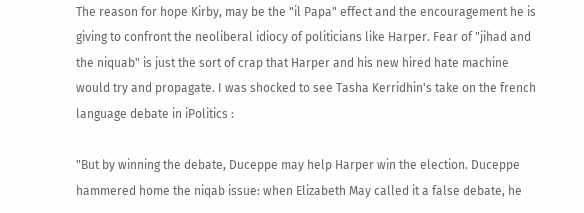The reason for hope Kirby, may be the "il Papa" effect and the encouragement he is giving to confront the neoliberal idiocy of politicians like Harper. Fear of "jihad and the niquab" is just the sort of crap that Harper and his new hired hate machine would try and propagate. I was shocked to see Tasha Kerridhin's take on the french language debate in iPolitics :

"But by winning the debate, Duceppe may help Harper win the election. Duceppe hammered home the niqab issue: when Elizabeth May called it a false debate, he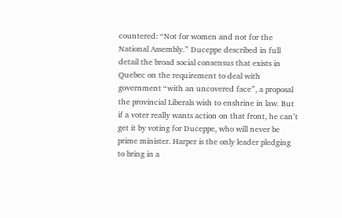countered: “Not for women and not for the National Assembly.” Duceppe described in full detail the broad social consensus that exists in Quebec on the requirement to deal with government “with an uncovered face”, a proposal the provincial Liberals wish to enshrine in law. But if a voter really wants action on that front, he can’t get it by voting for Duceppe, who will never be prime minister. Harper is the only leader pledging to bring in a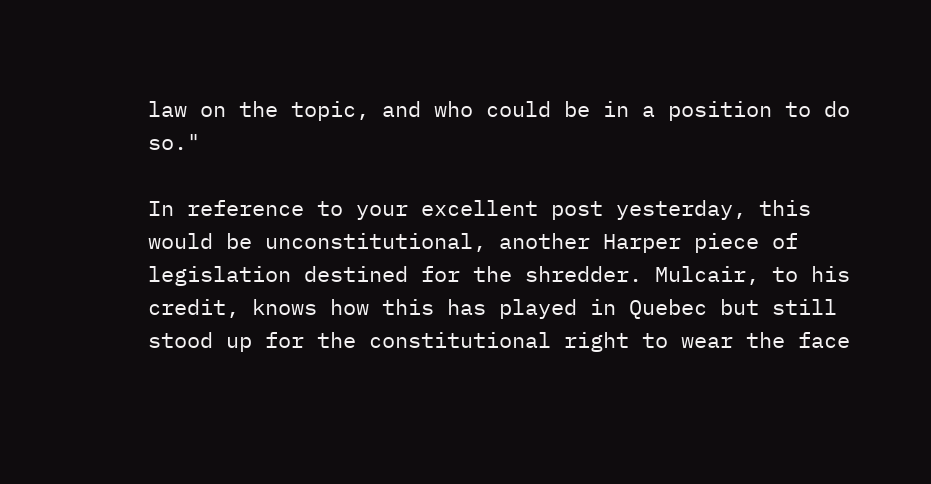law on the topic, and who could be in a position to do so."

In reference to your excellent post yesterday, this would be unconstitutional, another Harper piece of legislation destined for the shredder. Mulcair, to his credit, knows how this has played in Quebec but still stood up for the constitutional right to wear the face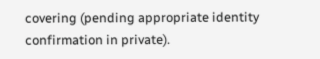covering (pending appropriate identity confirmation in private).